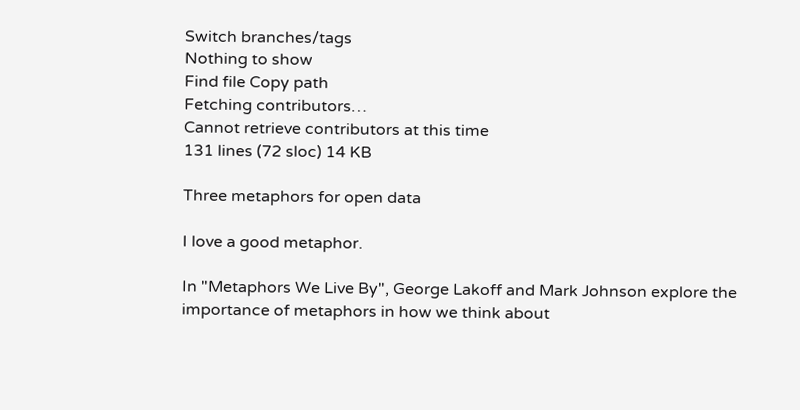Switch branches/tags
Nothing to show
Find file Copy path
Fetching contributors…
Cannot retrieve contributors at this time
131 lines (72 sloc) 14 KB

Three metaphors for open data

I love a good metaphor.

In "Metaphors We Live By", George Lakoff and Mark Johnson explore the importance of metaphors in how we think about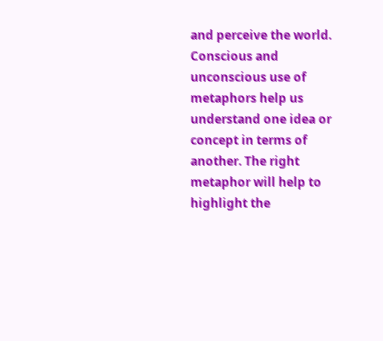and perceive the world. Conscious and unconscious use of metaphors help us understand one idea or concept in terms of another. The right metaphor will help to highlight the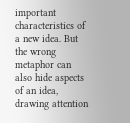important characteristics of a new idea. But the wrong metaphor can also hide aspects of an idea, drawing attention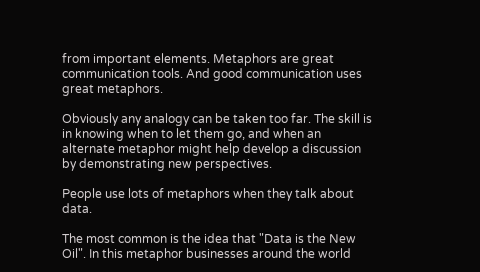from important elements. Metaphors are great communication tools. And good communication uses great metaphors.

Obviously any analogy can be taken too far. The skill is in knowing when to let them go, and when an alternate metaphor might help develop a discussion by demonstrating new perspectives.

People use lots of metaphors when they talk about data.

The most common is the idea that "Data is the New Oil". In this metaphor businesses around the world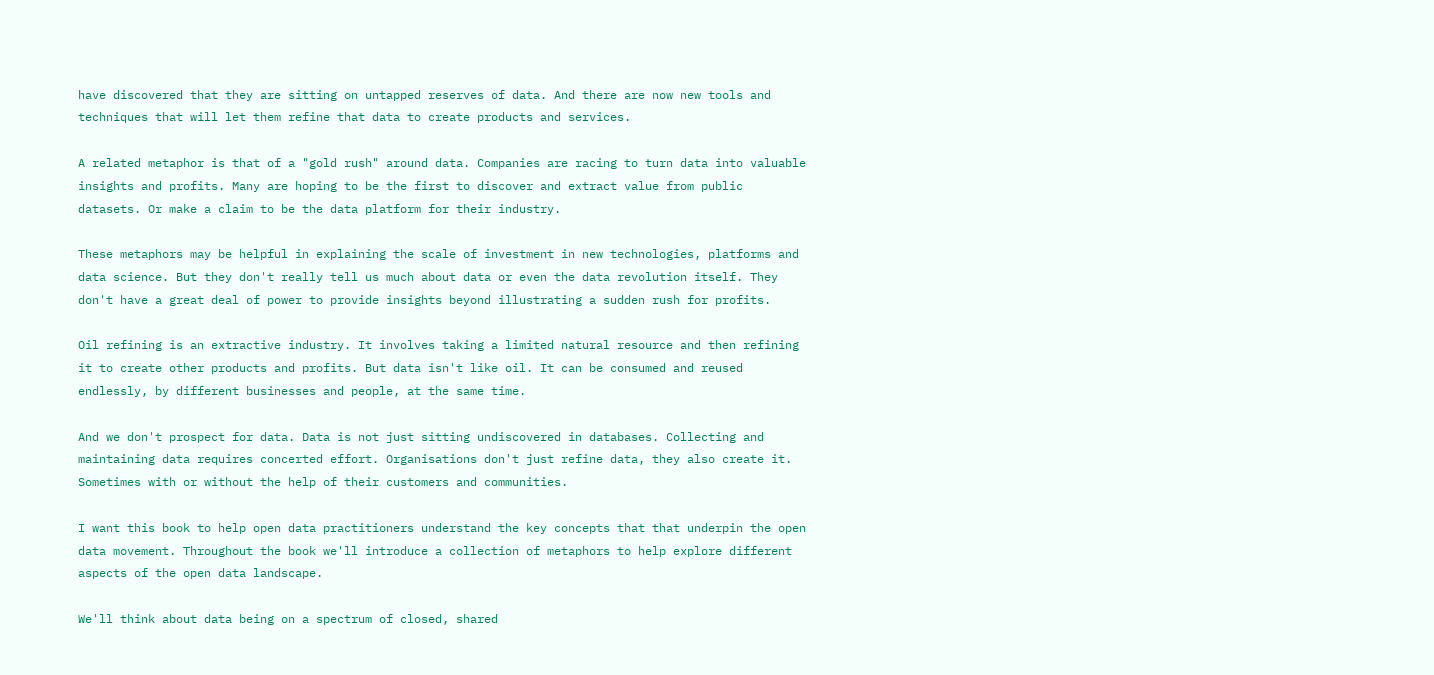have discovered that they are sitting on untapped reserves of data. And there are now new tools and techniques that will let them refine that data to create products and services.

A related metaphor is that of a "gold rush" around data. Companies are racing to turn data into valuable insights and profits. Many are hoping to be the first to discover and extract value from public datasets. Or make a claim to be the data platform for their industry.

These metaphors may be helpful in explaining the scale of investment in new technologies, platforms and data science. But they don't really tell us much about data or even the data revolution itself. They don't have a great deal of power to provide insights beyond illustrating a sudden rush for profits.

Oil refining is an extractive industry. It involves taking a limited natural resource and then refining it to create other products and profits. But data isn't like oil. It can be consumed and reused endlessly, by different businesses and people, at the same time.

And we don't prospect for data. Data is not just sitting undiscovered in databases. Collecting and maintaining data requires concerted effort. Organisations don't just refine data, they also create it. Sometimes with or without the help of their customers and communities.

I want this book to help open data practitioners understand the key concepts that that underpin the open data movement. Throughout the book we'll introduce a collection of metaphors to help explore different aspects of the open data landscape.

We'll think about data being on a spectrum of closed, shared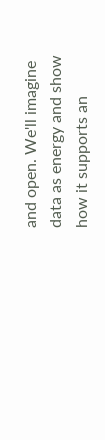and open. We'll imagine data as energy and show how it supports an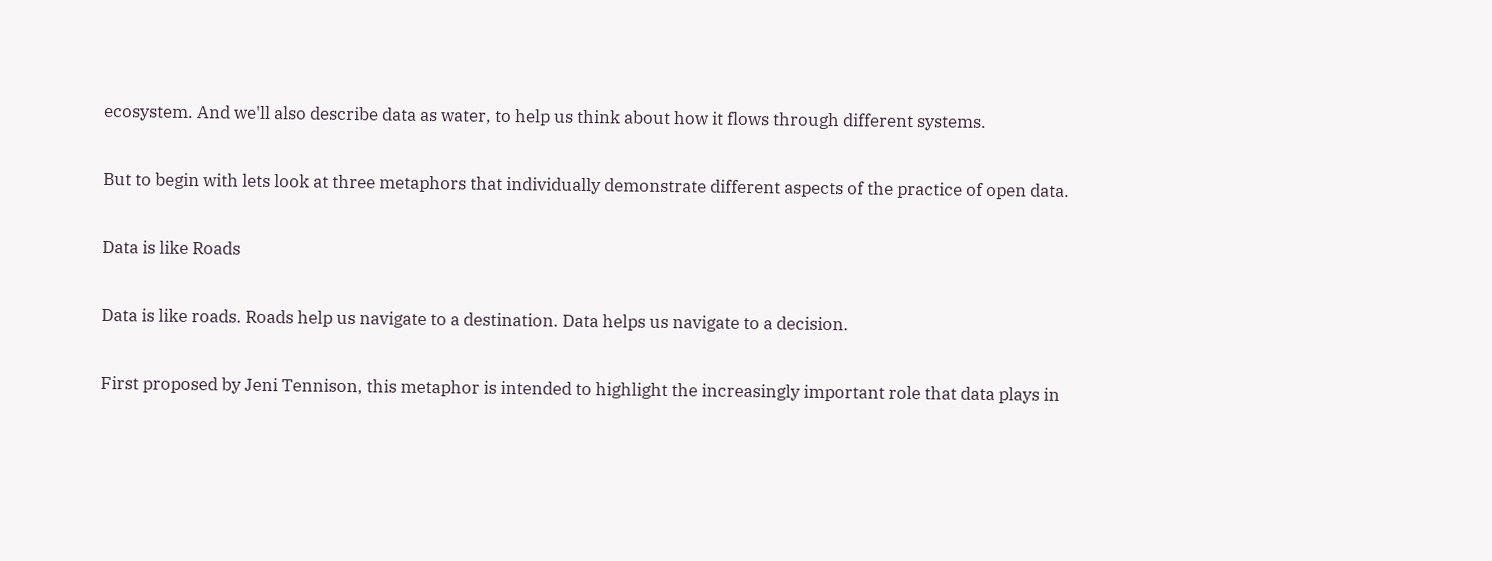ecosystem. And we'll also describe data as water, to help us think about how it flows through different systems.

But to begin with lets look at three metaphors that individually demonstrate different aspects of the practice of open data.

Data is like Roads

Data is like roads. Roads help us navigate to a destination. Data helps us navigate to a decision.

First proposed by Jeni Tennison, this metaphor is intended to highlight the increasingly important role that data plays in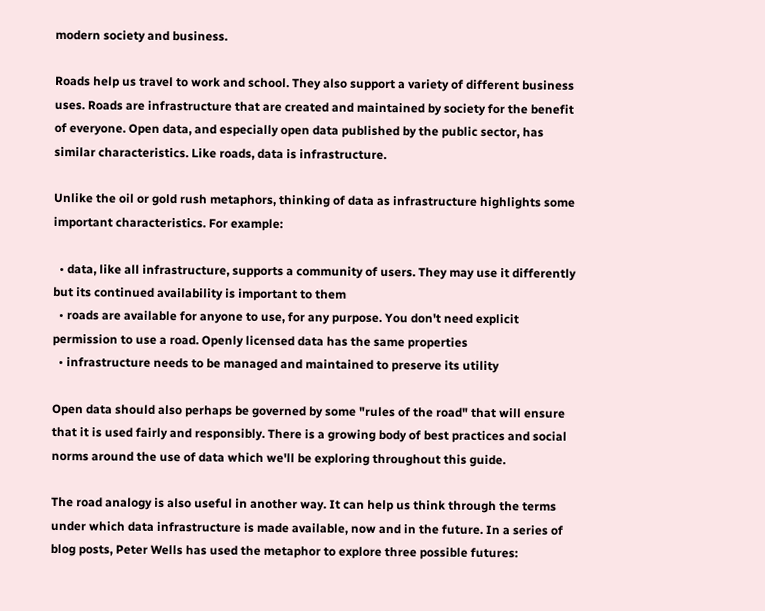modern society and business.

Roads help us travel to work and school. They also support a variety of different business uses. Roads are infrastructure that are created and maintained by society for the benefit of everyone. Open data, and especially open data published by the public sector, has similar characteristics. Like roads, data is infrastructure.

Unlike the oil or gold rush metaphors, thinking of data as infrastructure highlights some important characteristics. For example:

  • data, like all infrastructure, supports a community of users. They may use it differently but its continued availability is important to them
  • roads are available for anyone to use, for any purpose. You don't need explicit permission to use a road. Openly licensed data has the same properties
  • infrastructure needs to be managed and maintained to preserve its utility

Open data should also perhaps be governed by some "rules of the road" that will ensure that it is used fairly and responsibly. There is a growing body of best practices and social norms around the use of data which we'll be exploring throughout this guide.

The road analogy is also useful in another way. It can help us think through the terms under which data infrastructure is made available, now and in the future. In a series of blog posts, Peter Wells has used the metaphor to explore three possible futures: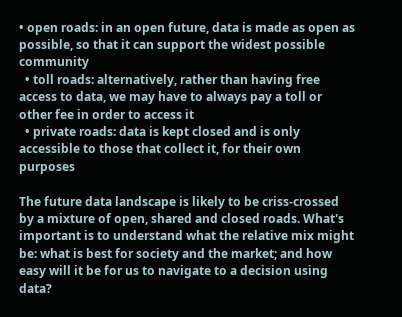• open roads: in an open future, data is made as open as possible, so that it can support the widest possible community
  • toll roads: alternatively, rather than having free access to data, we may have to always pay a toll or other fee in order to access it
  • private roads: data is kept closed and is only accessible to those that collect it, for their own purposes

The future data landscape is likely to be criss-crossed by a mixture of open, shared and closed roads. What's important is to understand what the relative mix might be: what is best for society and the market; and how easy will it be for us to navigate to a decision using data?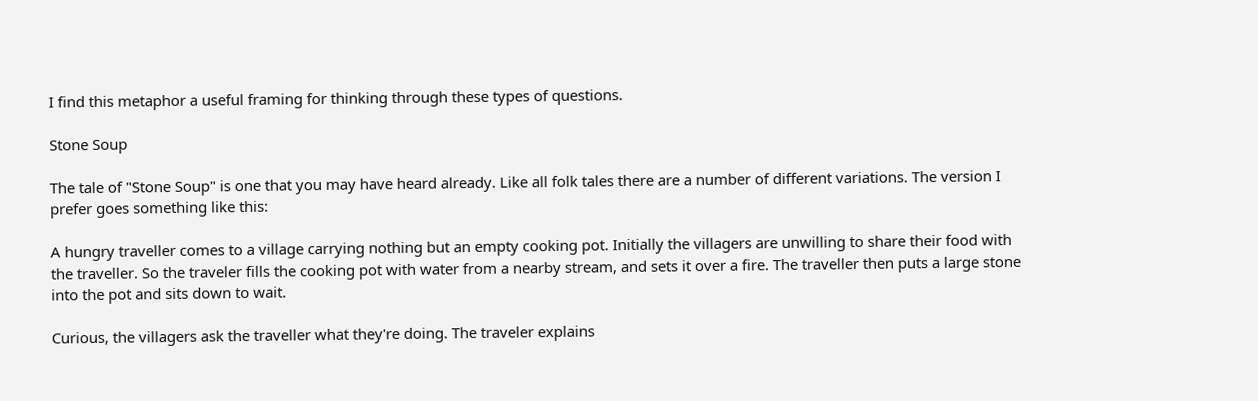I find this metaphor a useful framing for thinking through these types of questions.

Stone Soup

The tale of "Stone Soup" is one that you may have heard already. Like all folk tales there are a number of different variations. The version I prefer goes something like this:

A hungry traveller comes to a village carrying nothing but an empty cooking pot. Initially the villagers are unwilling to share their food with the traveller. So the traveler fills the cooking pot with water from a nearby stream, and sets it over a fire. The traveller then puts a large stone into the pot and sits down to wait.

Curious, the villagers ask the traveller what they're doing. The traveler explains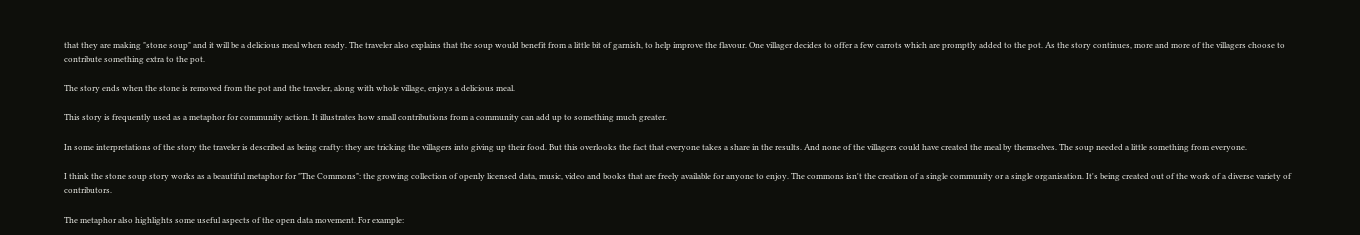that they are making "stone soup" and it will be a delicious meal when ready. The traveler also explains that the soup would benefit from a little bit of garnish, to help improve the flavour. One villager decides to offer a few carrots which are promptly added to the pot. As the story continues, more and more of the villagers choose to contribute something extra to the pot.

The story ends when the stone is removed from the pot and the traveler, along with whole village, enjoys a delicious meal.

This story is frequently used as a metaphor for community action. It illustrates how small contributions from a community can add up to something much greater.

In some interpretations of the story the traveler is described as being crafty: they are tricking the villagers into giving up their food. But this overlooks the fact that everyone takes a share in the results. And none of the villagers could have created the meal by themselves. The soup needed a little something from everyone.

I think the stone soup story works as a beautiful metaphor for "The Commons": the growing collection of openly licensed data, music, video and books that are freely available for anyone to enjoy. The commons isn't the creation of a single community or a single organisation. It's being created out of the work of a diverse variety of contributors.

The metaphor also highlights some useful aspects of the open data movement. For example: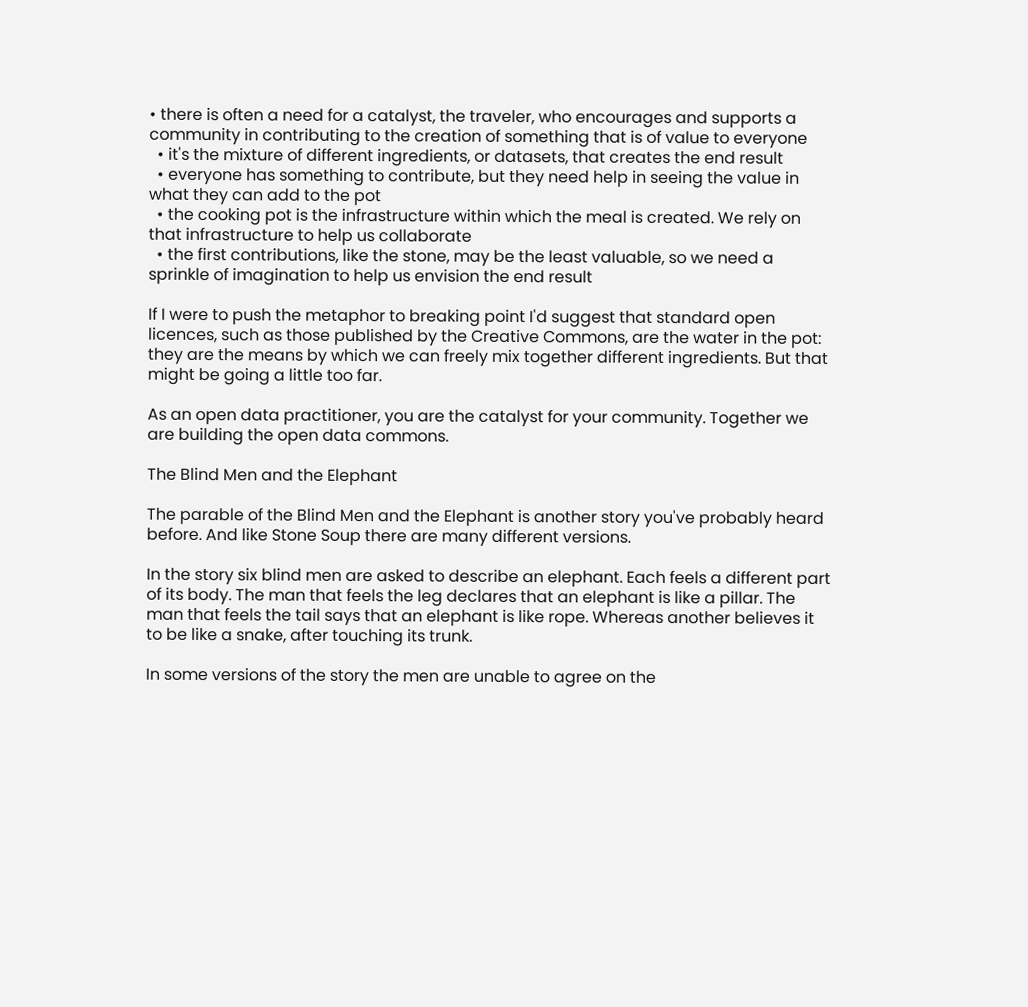• there is often a need for a catalyst, the traveler, who encourages and supports a community in contributing to the creation of something that is of value to everyone
  • it's the mixture of different ingredients, or datasets, that creates the end result
  • everyone has something to contribute, but they need help in seeing the value in what they can add to the pot
  • the cooking pot is the infrastructure within which the meal is created. We rely on that infrastructure to help us collaborate
  • the first contributions, like the stone, may be the least valuable, so we need a sprinkle of imagination to help us envision the end result

If I were to push the metaphor to breaking point I'd suggest that standard open licences, such as those published by the Creative Commons, are the water in the pot: they are the means by which we can freely mix together different ingredients. But that might be going a little too far.

As an open data practitioner, you are the catalyst for your community. Together we are building the open data commons.

The Blind Men and the Elephant

The parable of the Blind Men and the Elephant is another story you've probably heard before. And like Stone Soup there are many different versions.

In the story six blind men are asked to describe an elephant. Each feels a different part of its body. The man that feels the leg declares that an elephant is like a pillar. The man that feels the tail says that an elephant is like rope. Whereas another believes it to be like a snake, after touching its trunk.

In some versions of the story the men are unable to agree on the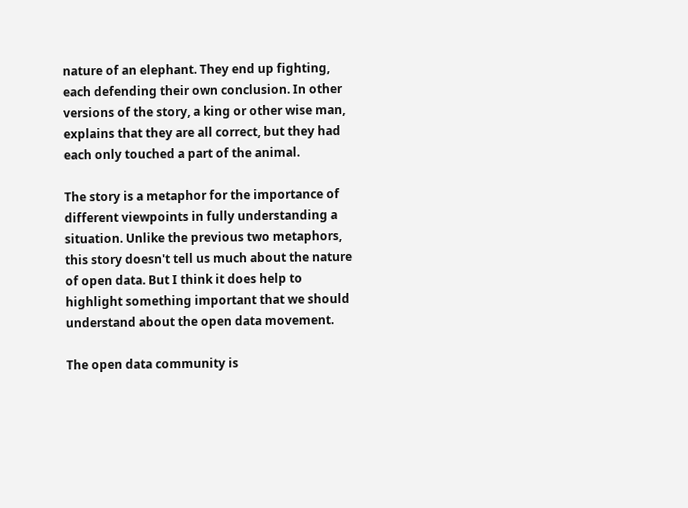nature of an elephant. They end up fighting, each defending their own conclusion. In other versions of the story, a king or other wise man, explains that they are all correct, but they had each only touched a part of the animal.

The story is a metaphor for the importance of different viewpoints in fully understanding a situation. Unlike the previous two metaphors, this story doesn't tell us much about the nature of open data. But I think it does help to highlight something important that we should understand about the open data movement.

The open data community is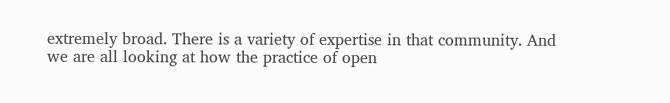extremely broad. There is a variety of expertise in that community. And we are all looking at how the practice of open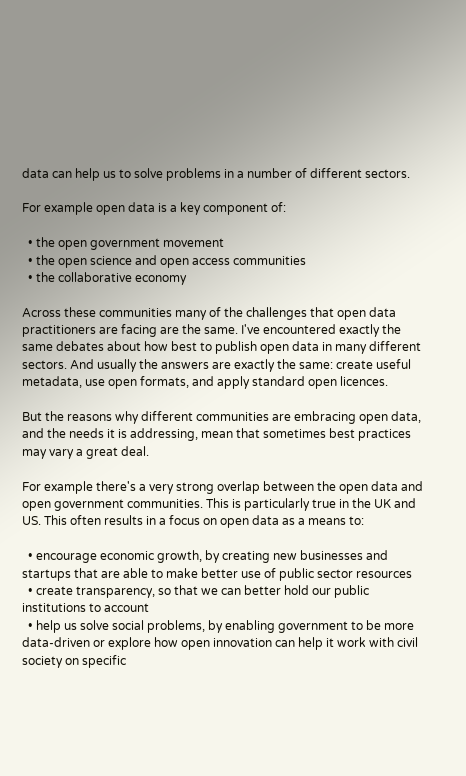data can help us to solve problems in a number of different sectors.

For example open data is a key component of:

  • the open government movement
  • the open science and open access communities
  • the collaborative economy

Across these communities many of the challenges that open data practitioners are facing are the same. I've encountered exactly the same debates about how best to publish open data in many different sectors. And usually the answers are exactly the same: create useful metadata, use open formats, and apply standard open licences.

But the reasons why different communities are embracing open data, and the needs it is addressing, mean that sometimes best practices may vary a great deal.

For example there's a very strong overlap between the open data and open government communities. This is particularly true in the UK and US. This often results in a focus on open data as a means to:

  • encourage economic growth, by creating new businesses and startups that are able to make better use of public sector resources
  • create transparency, so that we can better hold our public institutions to account
  • help us solve social problems, by enabling government to be more data-driven or explore how open innovation can help it work with civil society on specific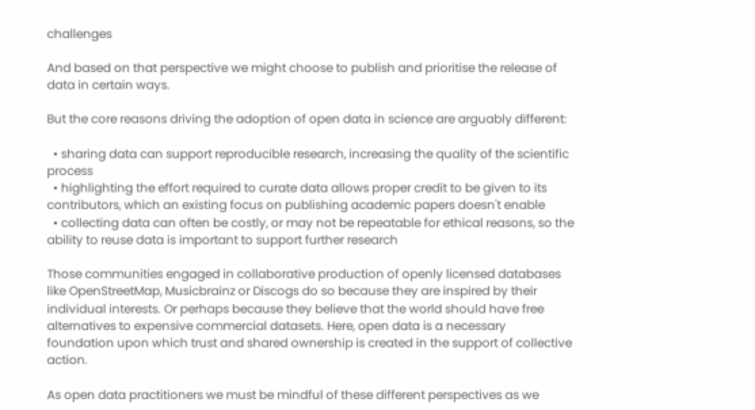challenges

And based on that perspective we might choose to publish and prioritise the release of data in certain ways.

But the core reasons driving the adoption of open data in science are arguably different:

  • sharing data can support reproducible research, increasing the quality of the scientific process
  • highlighting the effort required to curate data allows proper credit to be given to its contributors, which an existing focus on publishing academic papers doesn't enable
  • collecting data can often be costly, or may not be repeatable for ethical reasons, so the ability to reuse data is important to support further research

Those communities engaged in collaborative production of openly licensed databases like OpenStreetMap, Musicbrainz or Discogs do so because they are inspired by their individual interests. Or perhaps because they believe that the world should have free alternatives to expensive commercial datasets. Here, open data is a necessary foundation upon which trust and shared ownership is created in the support of collective action.

As open data practitioners we must be mindful of these different perspectives as we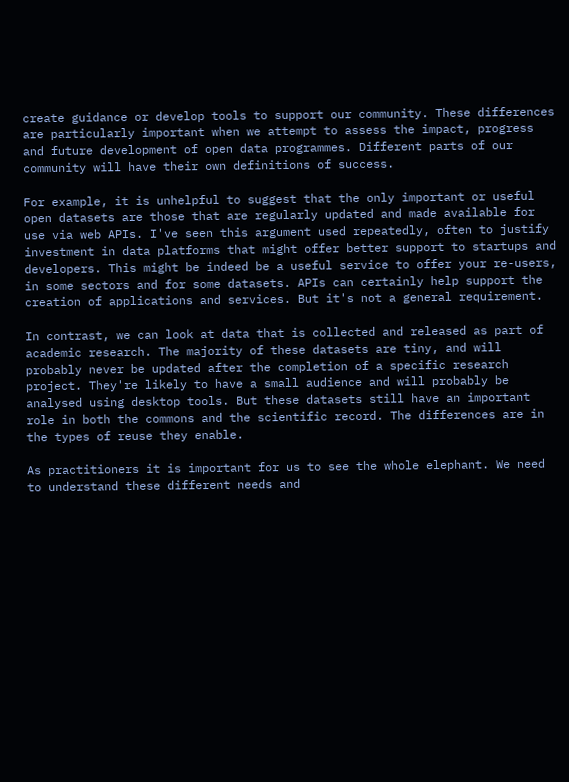create guidance or develop tools to support our community. These differences are particularly important when we attempt to assess the impact, progress and future development of open data programmes. Different parts of our community will have their own definitions of success.

For example, it is unhelpful to suggest that the only important or useful open datasets are those that are regularly updated and made available for use via web APIs. I've seen this argument used repeatedly, often to justify investment in data platforms that might offer better support to startups and developers. This might be indeed be a useful service to offer your re-users, in some sectors and for some datasets. APIs can certainly help support the creation of applications and services. But it's not a general requirement.

In contrast, we can look at data that is collected and released as part of academic research. The majority of these datasets are tiny, and will probably never be updated after the completion of a specific research project. They're likely to have a small audience and will probably be analysed using desktop tools. But these datasets still have an important role in both the commons and the scientific record. The differences are in the types of reuse they enable.

As practitioners it is important for us to see the whole elephant. We need to understand these different needs and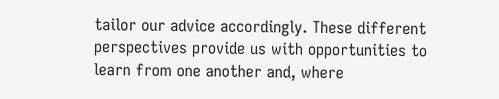tailor our advice accordingly. These different perspectives provide us with opportunities to learn from one another and, where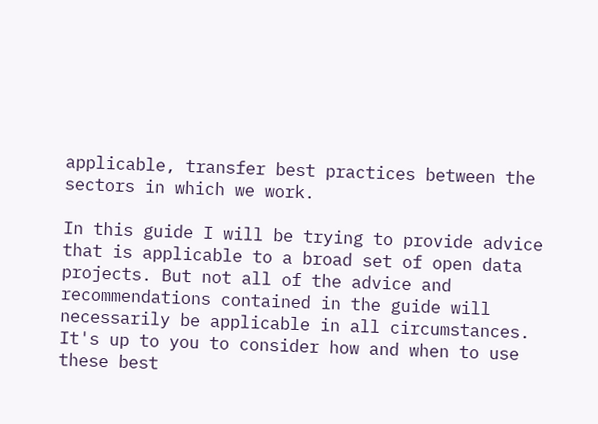applicable, transfer best practices between the sectors in which we work.

In this guide I will be trying to provide advice that is applicable to a broad set of open data projects. But not all of the advice and recommendations contained in the guide will necessarily be applicable in all circumstances. It's up to you to consider how and when to use these best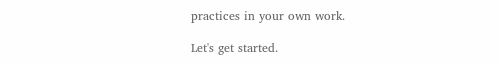practices in your own work.

Let's get started.